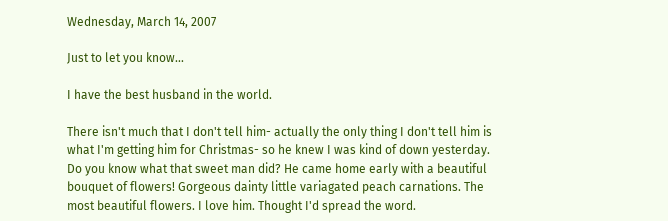Wednesday, March 14, 2007

Just to let you know...

I have the best husband in the world.

There isn't much that I don't tell him- actually the only thing I don't tell him is what I'm getting him for Christmas- so he knew I was kind of down yesterday. Do you know what that sweet man did? He came home early with a beautiful bouquet of flowers! Gorgeous dainty little variagated peach carnations. The most beautiful flowers. I love him. Thought I'd spread the word.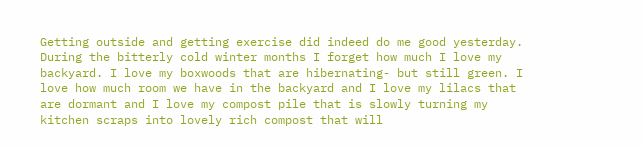Getting outside and getting exercise did indeed do me good yesterday. During the bitterly cold winter months I forget how much I love my backyard. I love my boxwoods that are hibernating- but still green. I love how much room we have in the backyard and I love my lilacs that are dormant and I love my compost pile that is slowly turning my kitchen scraps into lovely rich compost that will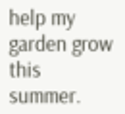help my garden grow this summer.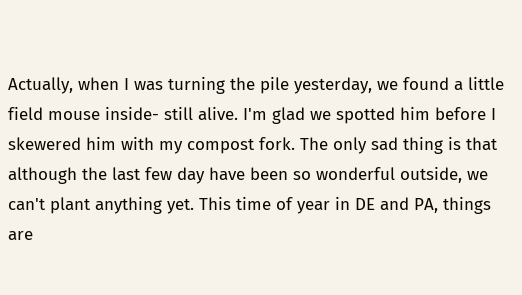Actually, when I was turning the pile yesterday, we found a little field mouse inside- still alive. I'm glad we spotted him before I skewered him with my compost fork. The only sad thing is that although the last few day have been so wonderful outside, we can't plant anything yet. This time of year in DE and PA, things are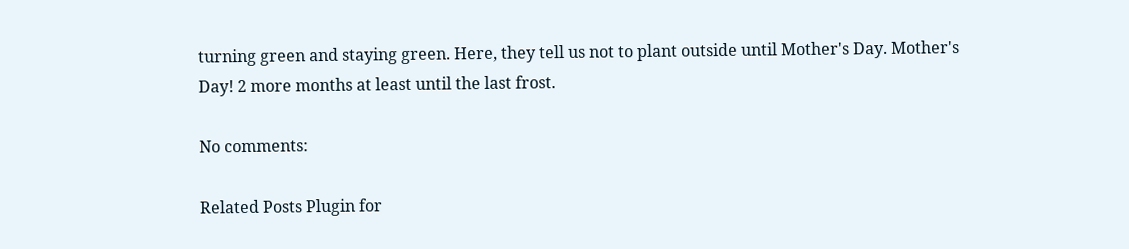turning green and staying green. Here, they tell us not to plant outside until Mother's Day. Mother's Day! 2 more months at least until the last frost.

No comments:

Related Posts Plugin for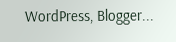WordPress, Blogger...